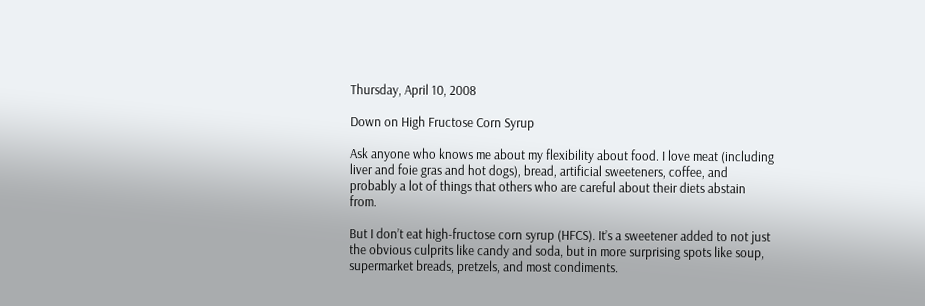Thursday, April 10, 2008

Down on High Fructose Corn Syrup

Ask anyone who knows me about my flexibility about food. I love meat (including liver and foie gras and hot dogs), bread, artificial sweeteners, coffee, and probably a lot of things that others who are careful about their diets abstain from.

But I don’t eat high-fructose corn syrup (HFCS). It’s a sweetener added to not just the obvious culprits like candy and soda, but in more surprising spots like soup, supermarket breads, pretzels, and most condiments.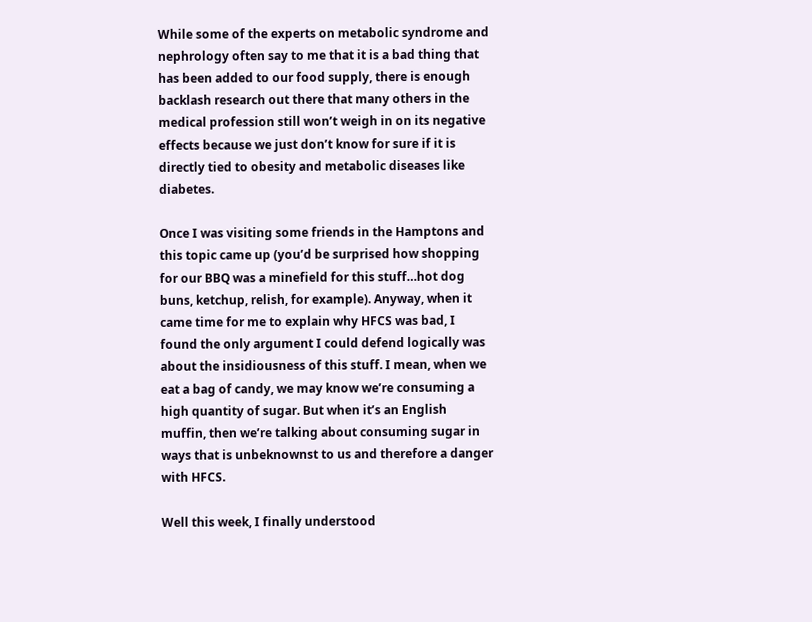While some of the experts on metabolic syndrome and nephrology often say to me that it is a bad thing that has been added to our food supply, there is enough backlash research out there that many others in the medical profession still won’t weigh in on its negative effects because we just don’t know for sure if it is directly tied to obesity and metabolic diseases like diabetes.

Once I was visiting some friends in the Hamptons and this topic came up (you’d be surprised how shopping for our BBQ was a minefield for this stuff…hot dog buns, ketchup, relish, for example). Anyway, when it came time for me to explain why HFCS was bad, I found the only argument I could defend logically was about the insidiousness of this stuff. I mean, when we eat a bag of candy, we may know we’re consuming a high quantity of sugar. But when it’s an English muffin, then we’re talking about consuming sugar in ways that is unbeknownst to us and therefore a danger with HFCS.

Well this week, I finally understood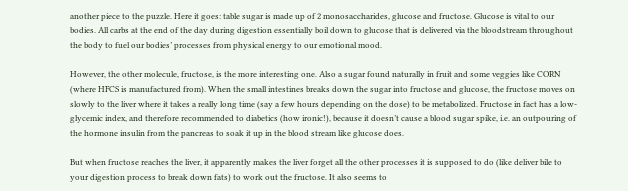another piece to the puzzle. Here it goes: table sugar is made up of 2 monosaccharides, glucose and fructose. Glucose is vital to our bodies. All carbs at the end of the day during digestion essentially boil down to glucose that is delivered via the bloodstream throughout the body to fuel our bodies’ processes from physical energy to our emotional mood.

However, the other molecule, fructose, is the more interesting one. Also a sugar found naturally in fruit and some veggies like CORN (where HFCS is manufactured from). When the small intestines breaks down the sugar into fructose and glucose, the fructose moves on slowly to the liver where it takes a really long time (say a few hours depending on the dose) to be metabolized. Fructose in fact has a low-glycemic index, and therefore recommended to diabetics (how ironic!), because it doesn’t cause a blood sugar spike, i.e. an outpouring of the hormone insulin from the pancreas to soak it up in the blood stream like glucose does.

But when fructose reaches the liver, it apparently makes the liver forget all the other processes it is supposed to do (like deliver bile to your digestion process to break down fats) to work out the fructose. It also seems to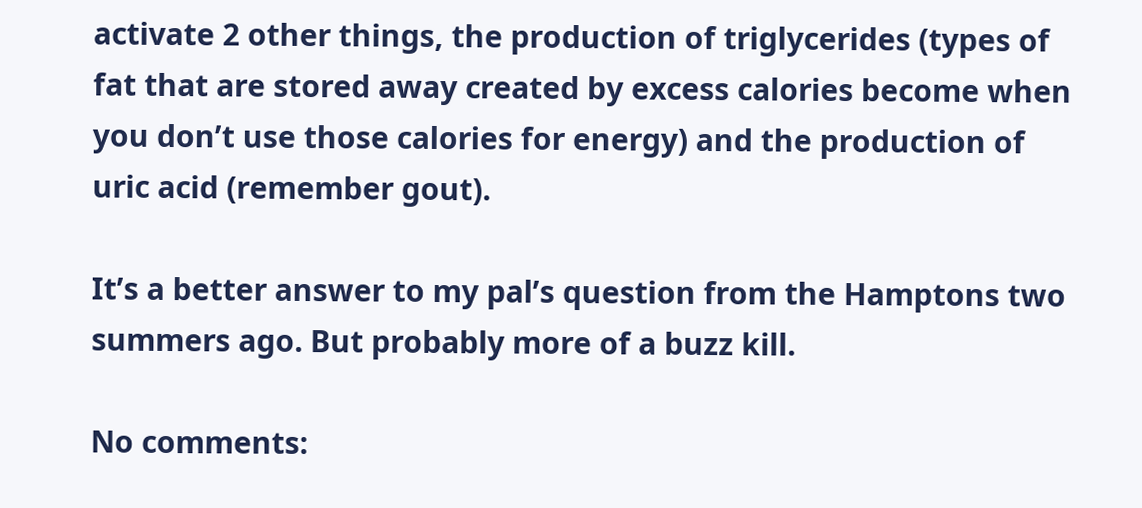activate 2 other things, the production of triglycerides (types of fat that are stored away created by excess calories become when you don’t use those calories for energy) and the production of uric acid (remember gout).

It’s a better answer to my pal’s question from the Hamptons two summers ago. But probably more of a buzz kill.

No comments: